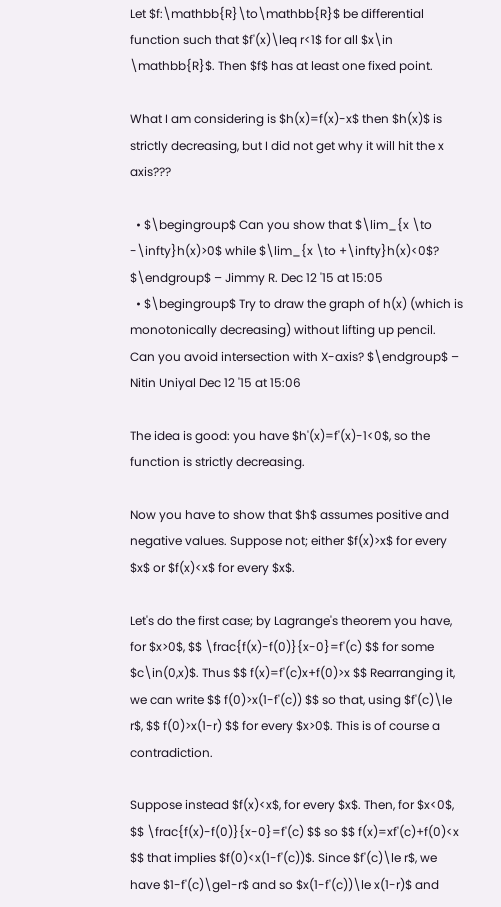Let $f:\mathbb{R}\to\mathbb{R}$ be differential function such that $f'(x)\leq r<1$ for all $x\in \mathbb{R}$. Then $f$ has at least one fixed point.

What I am considering is $h(x)=f(x)-x$ then $h(x)$ is strictly decreasing, but I did not get why it will hit the x axis???

  • $\begingroup$ Can you show that $\lim_{x \to -\infty}h(x)>0$ while $\lim_{x \to +\infty}h(x)<0$? $\endgroup$ – Jimmy R. Dec 12 '15 at 15:05
  • $\begingroup$ Try to draw the graph of h(x) (which is monotonically decreasing) without lifting up pencil. Can you avoid intersection with X-axis? $\endgroup$ – Nitin Uniyal Dec 12 '15 at 15:06

The idea is good: you have $h'(x)=f'(x)-1<0$, so the function is strictly decreasing.

Now you have to show that $h$ assumes positive and negative values. Suppose not; either $f(x)>x$ for every $x$ or $f(x)<x$ for every $x$.

Let's do the first case; by Lagrange's theorem you have, for $x>0$, $$ \frac{f(x)-f(0)}{x-0}=f'(c) $$ for some $c\in(0,x)$. Thus $$ f(x)=f'(c)x+f(0)>x $$ Rearranging it, we can write $$ f(0)>x(1-f'(c)) $$ so that, using $f'(c)\le r$, $$ f(0)>x(1-r) $$ for every $x>0$. This is of course a contradiction.

Suppose instead $f(x)<x$, for every $x$. Then, for $x<0$, $$ \frac{f(x)-f(0)}{x-0}=f'(c) $$ so $$ f(x)=xf'(c)+f(0)<x $$ that implies $f(0)<x(1-f'(c))$. Since $f'(c)\le r$, we have $1-f'(c)\ge1-r$ and so $x(1-f'(c))\le x(1-r)$ and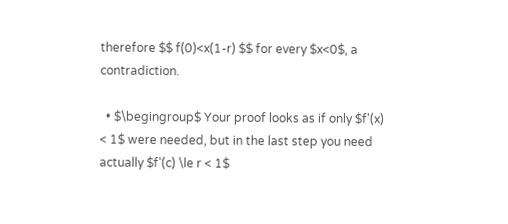therefore $$ f(0)<x(1-r) $$ for every $x<0$, a contradiction.

  • $\begingroup$ Your proof looks as if only $f'(x) < 1$ were needed, but in the last step you need actually $f'(c) \le r < 1$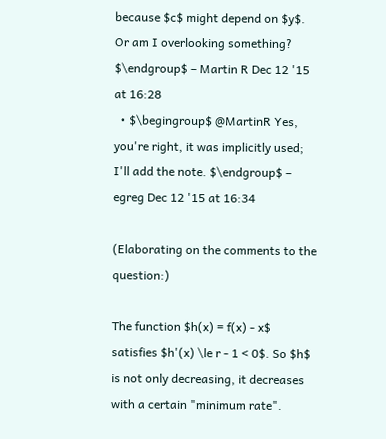because $c$ might depend on $y$. Or am I overlooking something? $\endgroup$ – Martin R Dec 12 '15 at 16:28
  • $\begingroup$ @MartinR Yes, you're right, it was implicitly used; I'll add the note. $\endgroup$ – egreg Dec 12 '15 at 16:34

(Elaborating on the comments to the question:)

The function $h(x) = f(x) - x$ satisfies $h'(x) \le r - 1 < 0$. So $h$ is not only decreasing, it decreases with a certain "minimum rate".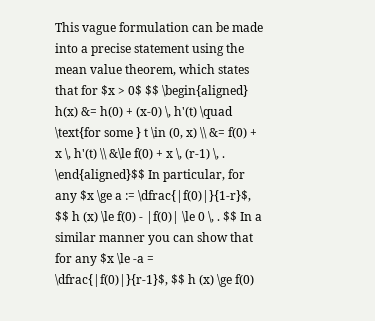This vague formulation can be made into a precise statement using the mean value theorem, which states that for $x > 0$ $$ \begin{aligned} h(x) &= h(0) + (x-0) \, h'(t) \quad \text{for some } t \in (0, x) \\ &= f(0) + x \, h'(t) \\ &\le f(0) + x \, (r-1) \, . \end{aligned}$$ In particular, for any $x \ge a := \dfrac{|f(0)|}{1-r}$, $$ h (x) \le f(0) - |f(0)| \le 0 \, . $$ In a similar manner you can show that for any $x \le -a = \dfrac{|f(0)|}{r-1}$, $$ h (x) \ge f(0)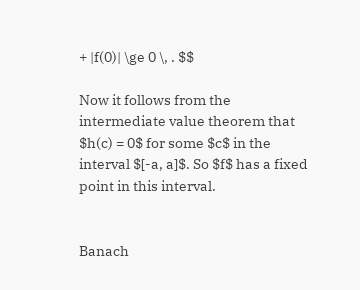+ |f(0)| \ge 0 \, . $$

Now it follows from the intermediate value theorem that $h(c) = 0$ for some $c$ in the interval $[-a, a]$. So $f$ has a fixed point in this interval.


Banach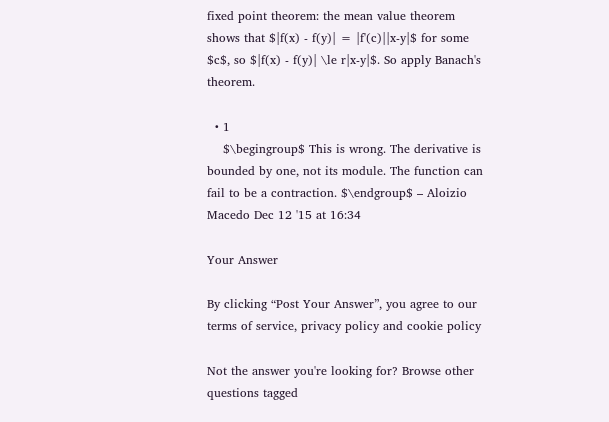fixed point theorem: the mean value theorem shows that $|f(x) - f(y)| = |f'(c)||x-y|$ for some $c$, so $|f(x) - f(y)| \le r|x-y|$. So apply Banach's theorem.

  • 1
    $\begingroup$ This is wrong. The derivative is bounded by one, not its module. The function can fail to be a contraction. $\endgroup$ – Aloizio Macedo Dec 12 '15 at 16:34

Your Answer

By clicking “Post Your Answer”, you agree to our terms of service, privacy policy and cookie policy

Not the answer you're looking for? Browse other questions tagged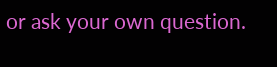or ask your own question.